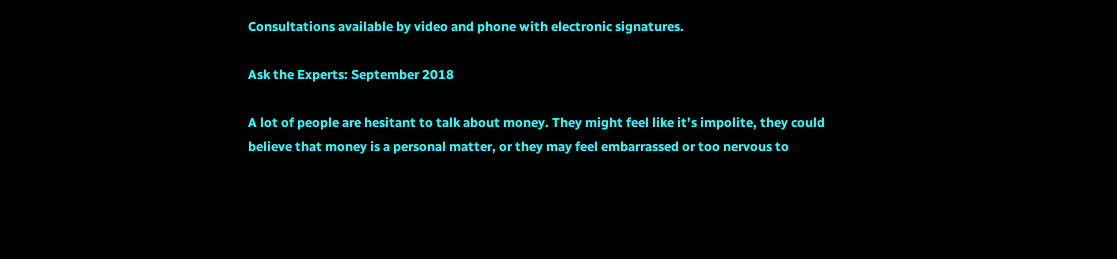Consultations available by video and phone with electronic signatures.

Ask the Experts: September 2018

A lot of people are hesitant to talk about money. They might feel like it’s impolite, they could believe that money is a personal matter, or they may feel embarrassed or too nervous to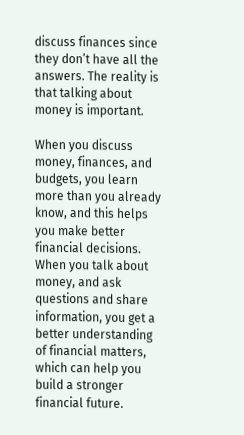discuss finances since they don’t have all the answers. The reality is that talking about money is important.

When you discuss money, finances, and budgets, you learn more than you already know, and this helps you make better financial decisions. When you talk about money, and ask questions and share information, you get a better understanding of financial matters, which can help you build a stronger financial future.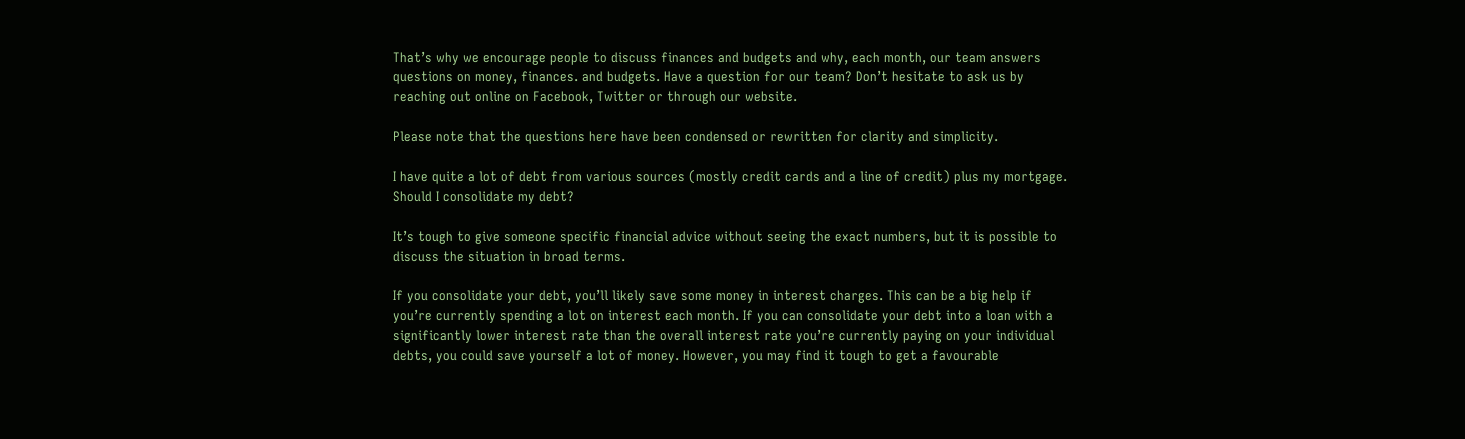That’s why we encourage people to discuss finances and budgets and why, each month, our team answers questions on money, finances. and budgets. Have a question for our team? Don’t hesitate to ask us by reaching out online on Facebook, Twitter or through our website.

Please note that the questions here have been condensed or rewritten for clarity and simplicity.

I have quite a lot of debt from various sources (mostly credit cards and a line of credit) plus my mortgage. Should I consolidate my debt?

It’s tough to give someone specific financial advice without seeing the exact numbers, but it is possible to discuss the situation in broad terms.

If you consolidate your debt, you’ll likely save some money in interest charges. This can be a big help if you’re currently spending a lot on interest each month. If you can consolidate your debt into a loan with a significantly lower interest rate than the overall interest rate you’re currently paying on your individual debts, you could save yourself a lot of money. However, you may find it tough to get a favourable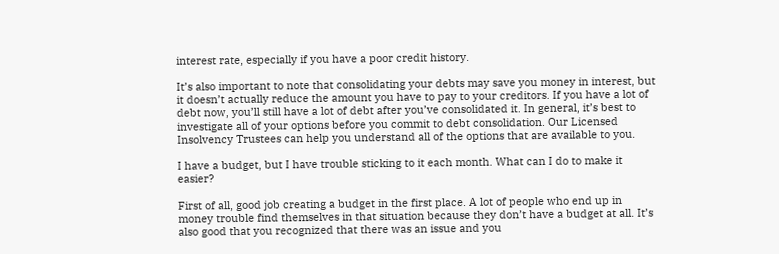interest rate, especially if you have a poor credit history.

It’s also important to note that consolidating your debts may save you money in interest, but it doesn’t actually reduce the amount you have to pay to your creditors. If you have a lot of debt now, you’ll still have a lot of debt after you’ve consolidated it. In general, it’s best to investigate all of your options before you commit to debt consolidation. Our Licensed Insolvency Trustees can help you understand all of the options that are available to you.

I have a budget, but I have trouble sticking to it each month. What can I do to make it easier?

First of all, good job creating a budget in the first place. A lot of people who end up in money trouble find themselves in that situation because they don’t have a budget at all. It’s also good that you recognized that there was an issue and you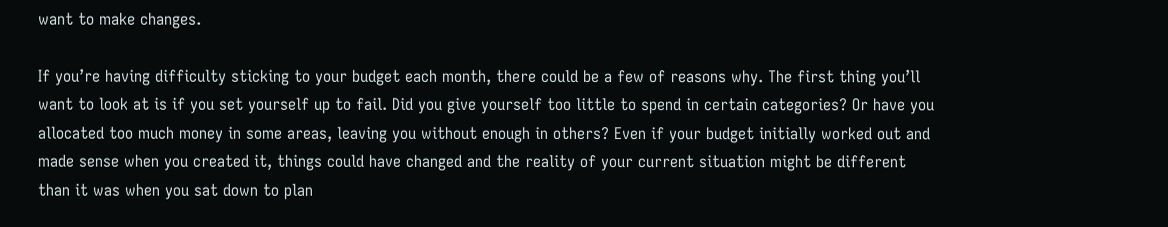want to make changes.

If you’re having difficulty sticking to your budget each month, there could be a few of reasons why. The first thing you’ll want to look at is if you set yourself up to fail. Did you give yourself too little to spend in certain categories? Or have you allocated too much money in some areas, leaving you without enough in others? Even if your budget initially worked out and made sense when you created it, things could have changed and the reality of your current situation might be different than it was when you sat down to plan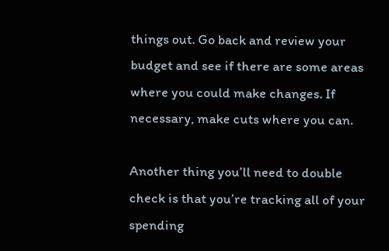things out. Go back and review your budget and see if there are some areas where you could make changes. If necessary, make cuts where you can.

Another thing you’ll need to double check is that you’re tracking all of your spending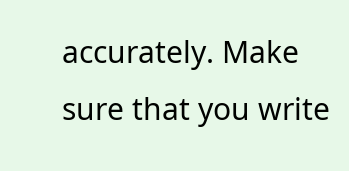accurately. Make sure that you write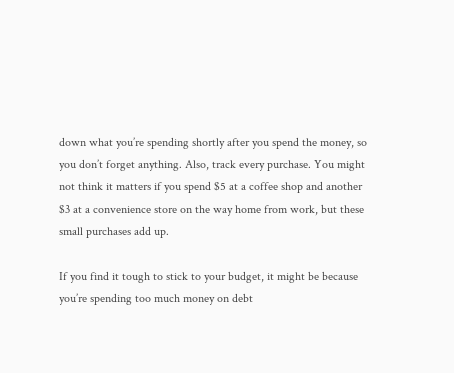down what you’re spending shortly after you spend the money, so you don’t forget anything. Also, track every purchase. You might not think it matters if you spend $5 at a coffee shop and another $3 at a convenience store on the way home from work, but these small purchases add up.

If you find it tough to stick to your budget, it might be because you’re spending too much money on debt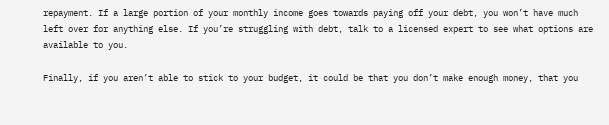repayment. If a large portion of your monthly income goes towards paying off your debt, you won’t have much left over for anything else. If you’re struggling with debt, talk to a licensed expert to see what options are available to you.

Finally, if you aren’t able to stick to your budget, it could be that you don’t make enough money, that you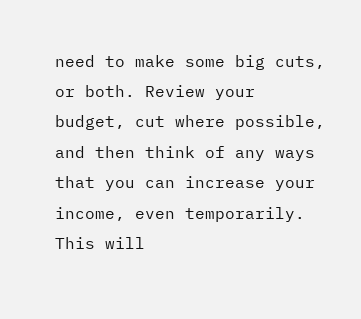need to make some big cuts, or both. Review your budget, cut where possible, and then think of any ways that you can increase your income, even temporarily. This will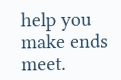help you make ends meet.